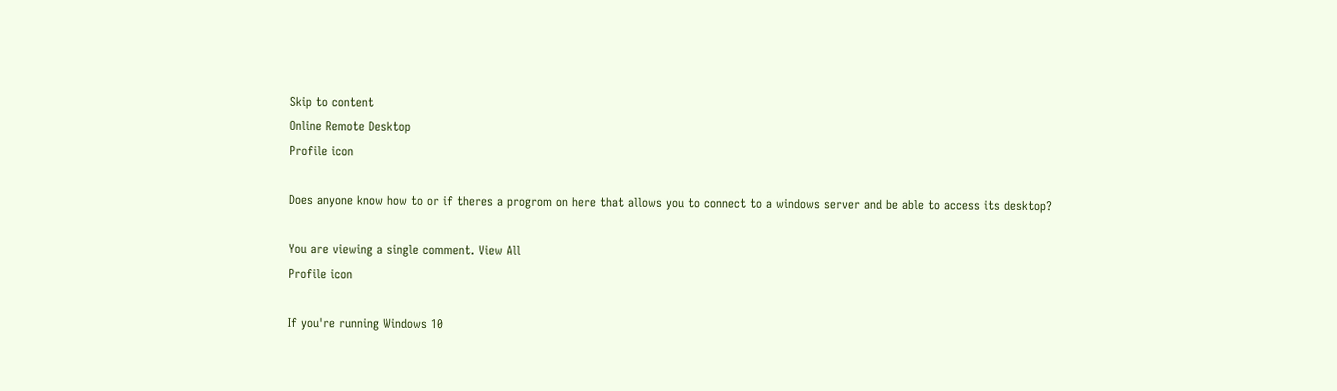Skip to content
Online Remote Desktop
Profile icon

Does anyone know how to or if theres a progrom on here that allows you to connect to a windows server and be able to access its desktop?

You are viewing a single comment. View All
Profile icon

If you're running Windows 10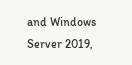and Windows Server 2019,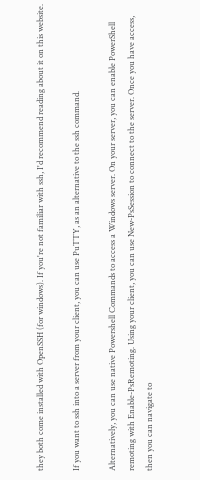they both come installed with OpenSSH (for windows). If you're not familiar with ssh, I'd recommend reading about it on this website.

If you want to ssh into a server from your client, you can use PuTTY, as an alternative to the ssh command.

Alternatively, you can use native Powershell Commands to access a Windows server. On your server, you can enable PowerShell remoting with Enable-PsRemoting. Using your client, you can use New-PsSession to connect to the server. Once you have access, then you can navigate to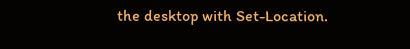the desktop with Set-Location.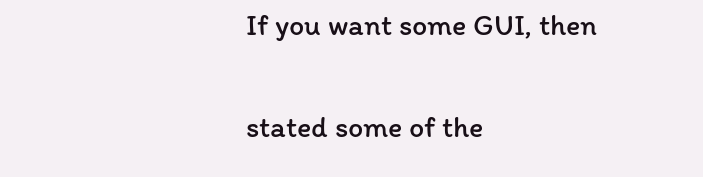If you want some GUI, then

stated some of the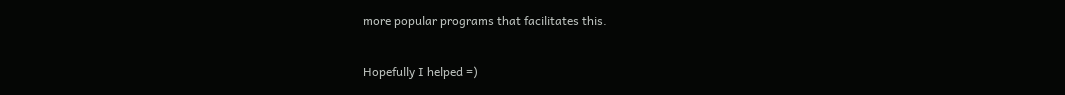more popular programs that facilitates this.

Hopefully I helped =)